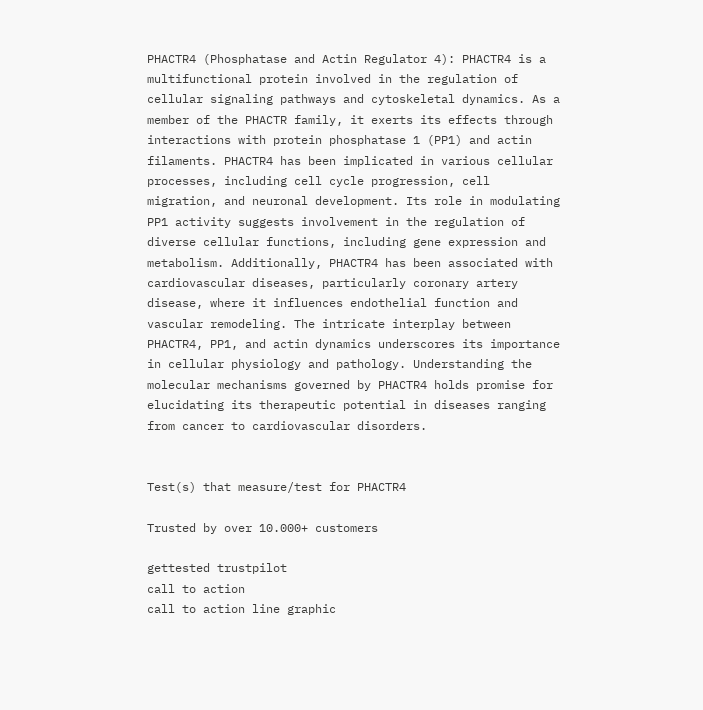PHACTR4 (Phosphatase and Actin Regulator 4): PHACTR4 is a multifunctional protein involved in the regulation of cellular signaling pathways and cytoskeletal dynamics. As a member of the PHACTR family, it exerts its effects through interactions with protein phosphatase 1 (PP1) and actin filaments. PHACTR4 has been implicated in various cellular processes, including cell cycle progression, cell migration, and neuronal development. Its role in modulating PP1 activity suggests involvement in the regulation of diverse cellular functions, including gene expression and metabolism. Additionally, PHACTR4 has been associated with cardiovascular diseases, particularly coronary artery disease, where it influences endothelial function and vascular remodeling. The intricate interplay between PHACTR4, PP1, and actin dynamics underscores its importance in cellular physiology and pathology. Understanding the molecular mechanisms governed by PHACTR4 holds promise for elucidating its therapeutic potential in diseases ranging from cancer to cardiovascular disorders.


Test(s) that measure/test for PHACTR4

Trusted by over 10.000+ customers

gettested trustpilot
call to action
call to action line graphic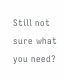Still not sure what you need?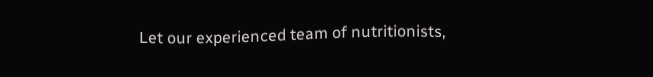Let our experienced team of nutritionists,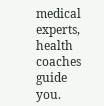medical experts, health coaches guide you.